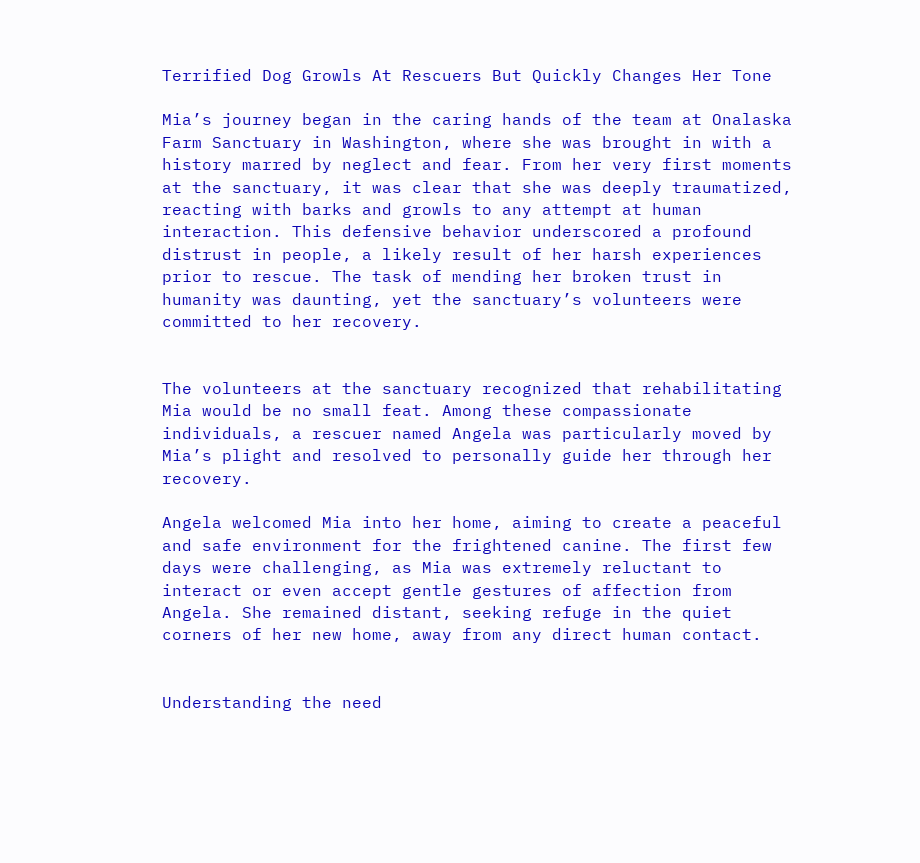Terrified Dog Growls At Rescuers But Quickly Changes Her Tone

Mia’s journey began in the caring hands of the team at Onalaska Farm Sanctuary in Washington, where she was brought in with a history marred by neglect and fear. From her very first moments at the sanctuary, it was clear that she was deeply traumatized, reacting with barks and growls to any attempt at human interaction. This defensive behavior underscored a profound distrust in people, a likely result of her harsh experiences prior to rescue. The task of mending her broken trust in humanity was daunting, yet the sanctuary’s volunteers were committed to her recovery.


The volunteers at the sanctuary recognized that rehabilitating Mia would be no small feat. Among these compassionate individuals, a rescuer named Angela was particularly moved by Mia’s plight and resolved to personally guide her through her recovery.

Angela welcomed Mia into her home, aiming to create a peaceful and safe environment for the frightened canine. The first few days were challenging, as Mia was extremely reluctant to interact or even accept gentle gestures of affection from Angela. She remained distant, seeking refuge in the quiet corners of her new home, away from any direct human contact.


Understanding the need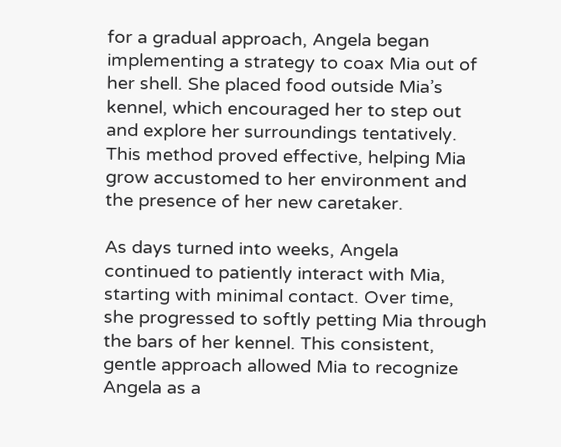for a gradual approach, Angela began implementing a strategy to coax Mia out of her shell. She placed food outside Mia’s kennel, which encouraged her to step out and explore her surroundings tentatively. This method proved effective, helping Mia grow accustomed to her environment and the presence of her new caretaker.

As days turned into weeks, Angela continued to patiently interact with Mia, starting with minimal contact. Over time, she progressed to softly petting Mia through the bars of her kennel. This consistent, gentle approach allowed Mia to recognize Angela as a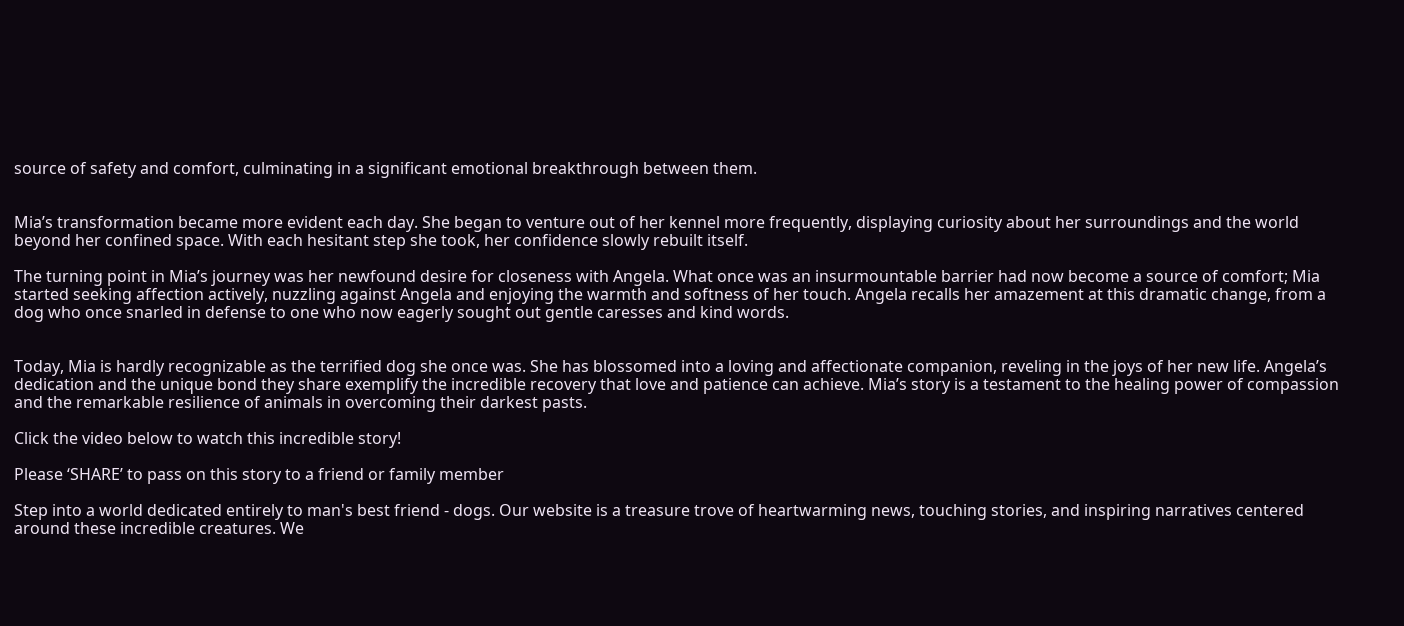source of safety and comfort, culminating in a significant emotional breakthrough between them.


Mia’s transformation became more evident each day. She began to venture out of her kennel more frequently, displaying curiosity about her surroundings and the world beyond her confined space. With each hesitant step she took, her confidence slowly rebuilt itself.

The turning point in Mia’s journey was her newfound desire for closeness with Angela. What once was an insurmountable barrier had now become a source of comfort; Mia started seeking affection actively, nuzzling against Angela and enjoying the warmth and softness of her touch. Angela recalls her amazement at this dramatic change, from a dog who once snarled in defense to one who now eagerly sought out gentle caresses and kind words.


Today, Mia is hardly recognizable as the terrified dog she once was. She has blossomed into a loving and affectionate companion, reveling in the joys of her new life. Angela’s dedication and the unique bond they share exemplify the incredible recovery that love and patience can achieve. Mia’s story is a testament to the healing power of compassion and the remarkable resilience of animals in overcoming their darkest pasts.

Click the video below to watch this incredible story!

Please ‘SHARE’ to pass on this story to a friend or family member

Step into a world dedicated entirely to man's best friend - dogs. Our website is a treasure trove of heartwarming news, touching stories, and inspiring narratives centered around these incredible creatures. We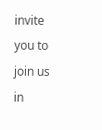invite you to join us in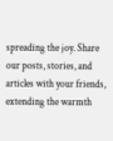spreading the joy. Share our posts, stories, and articles with your friends, extending the warmth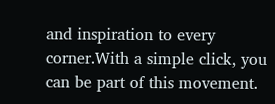and inspiration to every corner.With a simple click, you can be part of this movement.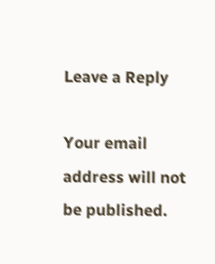Leave a Reply

Your email address will not be published.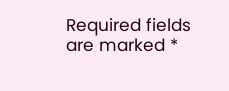Required fields are marked *